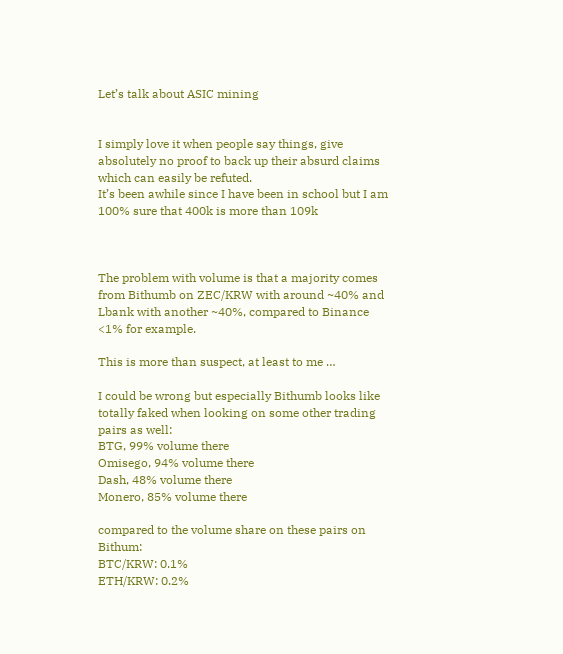Let’s talk about ASIC mining


I simply love it when people say things, give absolutely no proof to back up their absurd claims which can easily be refuted.
It’s been awhile since I have been in school but I am 100% sure that 400k is more than 109k



The problem with volume is that a majority comes from Bithumb on ZEC/KRW with around ~40% and Lbank with another ~40%, compared to Binance <1% for example.

This is more than suspect, at least to me …

I could be wrong but especially Bithumb looks like totally faked when looking on some other trading pairs as well:
BTG, 99% volume there
Omisego, 94% volume there
Dash, 48% volume there
Monero, 85% volume there

compared to the volume share on these pairs on Bithum:
BTC/KRW: 0.1%
ETH/KRW: 0.2%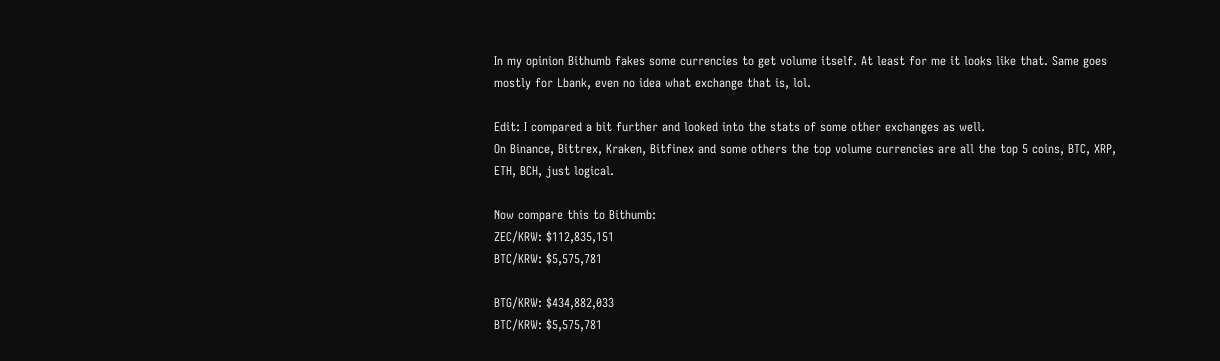In my opinion Bithumb fakes some currencies to get volume itself. At least for me it looks like that. Same goes mostly for Lbank, even no idea what exchange that is, lol.

Edit: I compared a bit further and looked into the stats of some other exchanges as well.
On Binance, Bittrex, Kraken, Bitfinex and some others the top volume currencies are all the top 5 coins, BTC, XRP, ETH, BCH, just logical.

Now compare this to Bithumb:
ZEC/KRW: $112,835,151
BTC/KRW: $5,575,781

BTG/KRW: $434,882,033
BTC/KRW: $5,575,781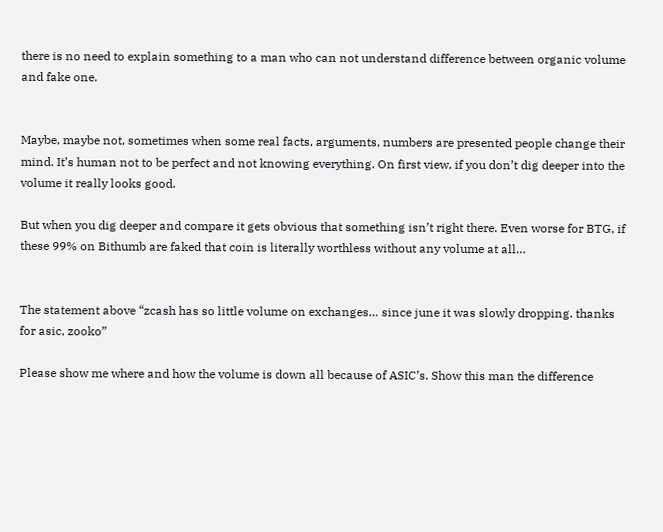there is no need to explain something to a man who can not understand difference between organic volume and fake one.


Maybe, maybe not, sometimes when some real facts, arguments, numbers are presented people change their mind. It’s human not to be perfect and not knowing everything. On first view, if you don’t dig deeper into the volume it really looks good.

But when you dig deeper and compare it gets obvious that something isn’t right there. Even worse for BTG, if these 99% on Bithumb are faked that coin is literally worthless without any volume at all…


The statement above “zcash has so little volume on exchanges… since june it was slowly dropping. thanks for asic, zooko”

Please show me where and how the volume is down all because of ASIC’s. Show this man the difference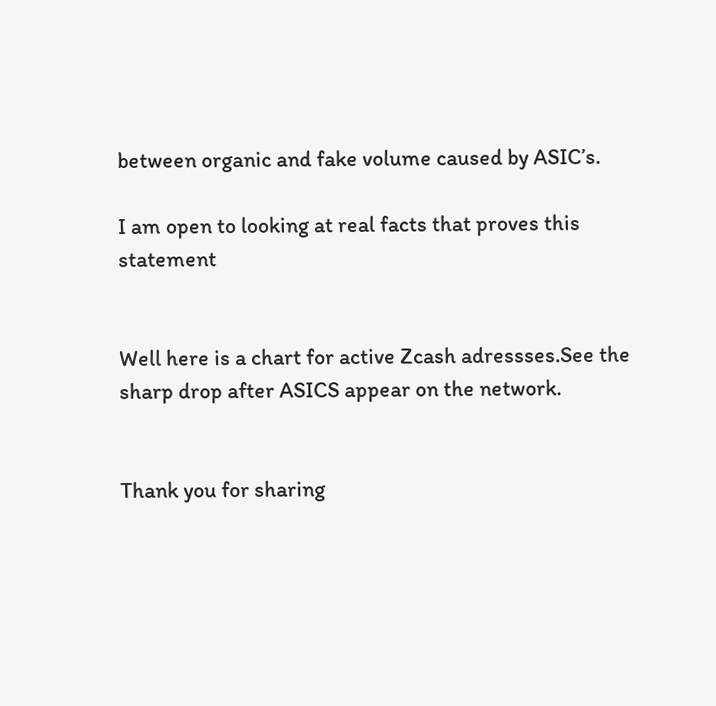between organic and fake volume caused by ASIC’s.

I am open to looking at real facts that proves this statement


Well here is a chart for active Zcash adressses.See the sharp drop after ASICS appear on the network.


Thank you for sharing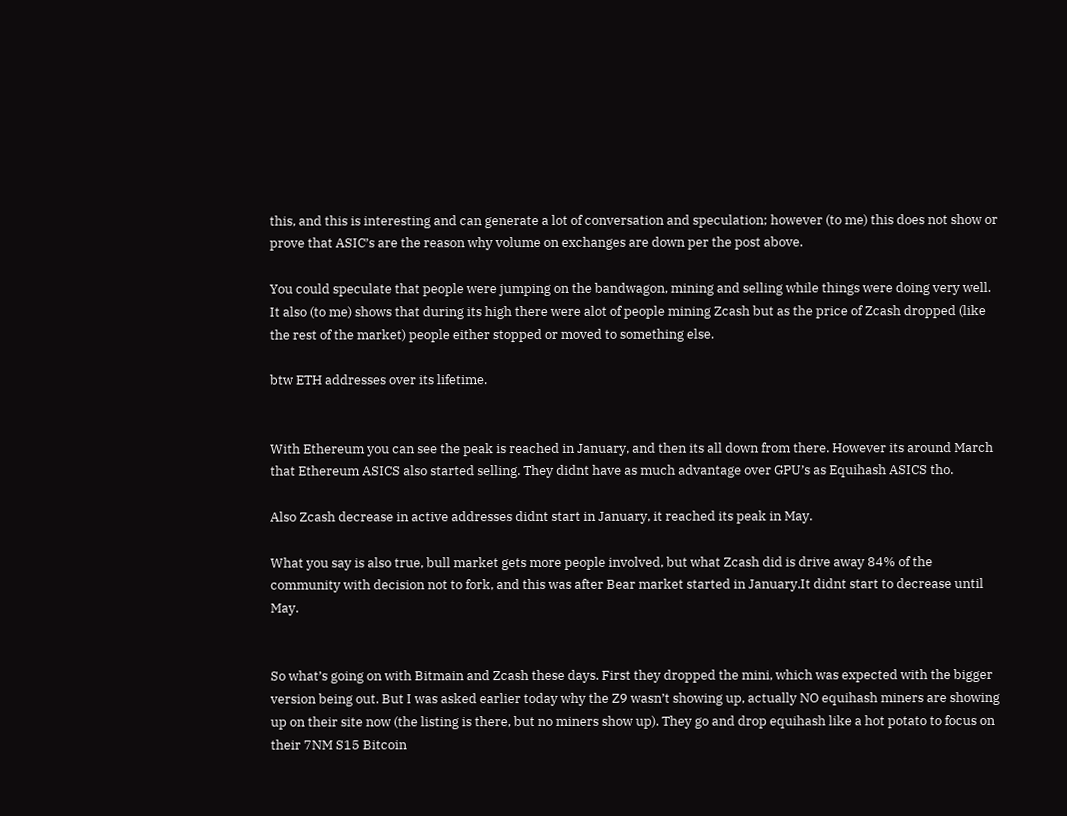this, and this is interesting and can generate a lot of conversation and speculation; however (to me) this does not show or prove that ASIC’s are the reason why volume on exchanges are down per the post above.

You could speculate that people were jumping on the bandwagon, mining and selling while things were doing very well. It also (to me) shows that during its high there were alot of people mining Zcash but as the price of Zcash dropped (like the rest of the market) people either stopped or moved to something else.

btw ETH addresses over its lifetime.


With Ethereum you can see the peak is reached in January, and then its all down from there. However its around March that Ethereum ASICS also started selling. They didnt have as much advantage over GPU’s as Equihash ASICS tho.

Also Zcash decrease in active addresses didnt start in January, it reached its peak in May.

What you say is also true, bull market gets more people involved, but what Zcash did is drive away 84% of the community with decision not to fork, and this was after Bear market started in January.It didnt start to decrease until May.


So what’s going on with Bitmain and Zcash these days. First they dropped the mini, which was expected with the bigger version being out. But I was asked earlier today why the Z9 wasn’t showing up, actually NO equihash miners are showing up on their site now (the listing is there, but no miners show up). They go and drop equihash like a hot potato to focus on their 7NM S15 Bitcoin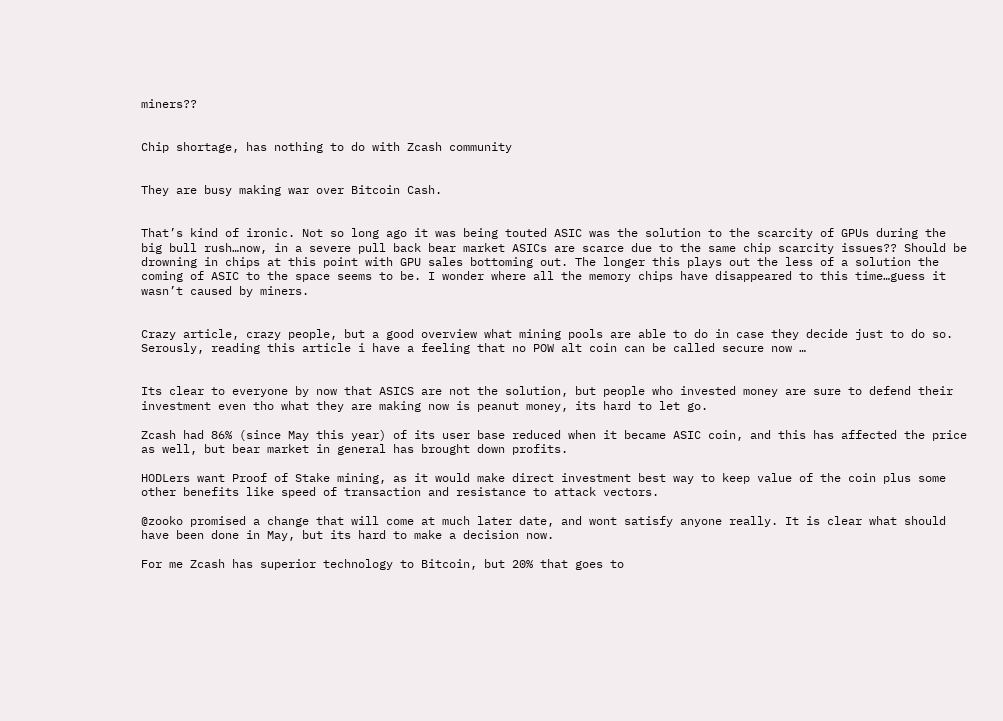miners??


Chip shortage, has nothing to do with Zcash community


They are busy making war over Bitcoin Cash.


That’s kind of ironic. Not so long ago it was being touted ASIC was the solution to the scarcity of GPUs during the big bull rush…now, in a severe pull back bear market ASICs are scarce due to the same chip scarcity issues?? Should be drowning in chips at this point with GPU sales bottoming out. The longer this plays out the less of a solution the coming of ASIC to the space seems to be. I wonder where all the memory chips have disappeared to this time…guess it wasn’t caused by miners.


Crazy article, crazy people, but a good overview what mining pools are able to do in case they decide just to do so. Serously, reading this article i have a feeling that no POW alt coin can be called secure now …


Its clear to everyone by now that ASICS are not the solution, but people who invested money are sure to defend their investment even tho what they are making now is peanut money, its hard to let go.

Zcash had 86% (since May this year) of its user base reduced when it became ASIC coin, and this has affected the price as well, but bear market in general has brought down profits.

HODLers want Proof of Stake mining, as it would make direct investment best way to keep value of the coin plus some other benefits like speed of transaction and resistance to attack vectors.

@zooko promised a change that will come at much later date, and wont satisfy anyone really. It is clear what should have been done in May, but its hard to make a decision now.

For me Zcash has superior technology to Bitcoin, but 20% that goes to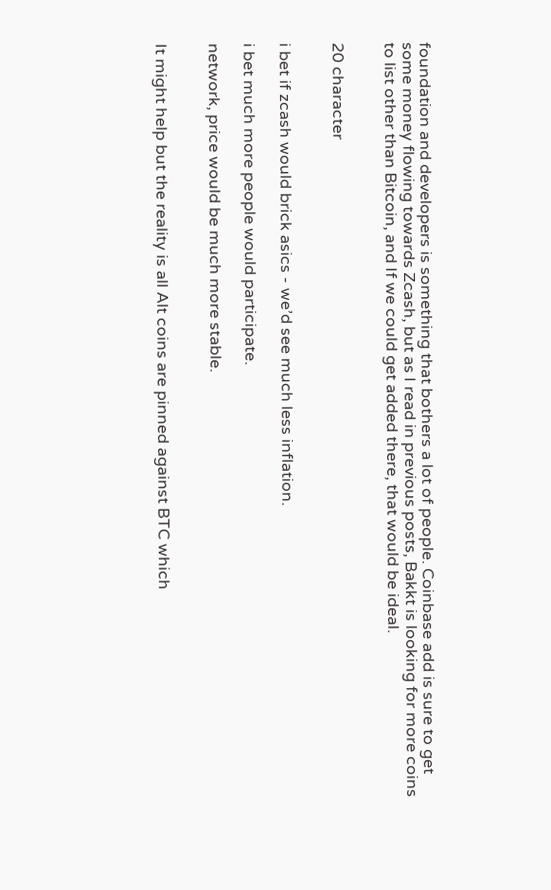foundation and developers is something that bothers a lot of people. Coinbase add is sure to get some money flowing towards Zcash, but as I read in previous posts, Bakkt is looking for more coins to list other than Bitcoin, and If we could get added there, that would be ideal.


20 character


i bet if zcash would brick asics - we’d see much less inflation.

i bet much more people would participate.

network, price would be much more stable.


It might help but the reality is all Alt coins are pinned against BTC which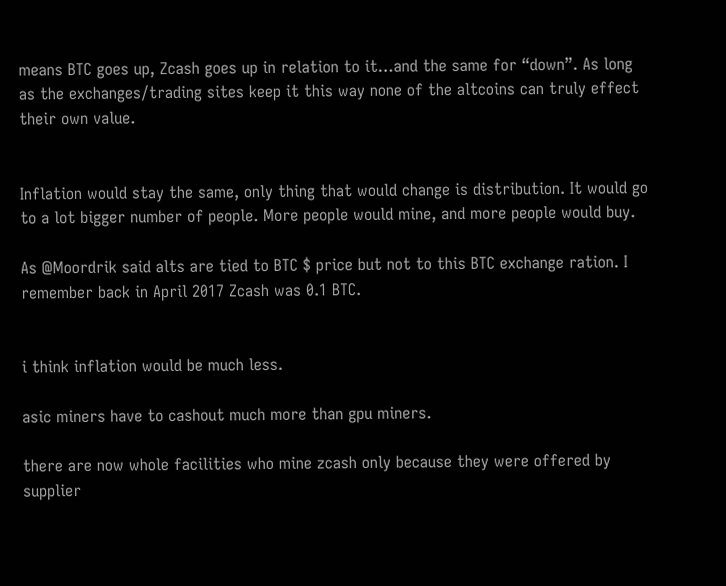means BTC goes up, Zcash goes up in relation to it…and the same for “down”. As long as the exchanges/trading sites keep it this way none of the altcoins can truly effect their own value.


Inflation would stay the same, only thing that would change is distribution. It would go to a lot bigger number of people. More people would mine, and more people would buy.

As @Moordrik said alts are tied to BTC $ price but not to this BTC exchange ration. I remember back in April 2017 Zcash was 0.1 BTC.


i think inflation would be much less.

asic miners have to cashout much more than gpu miners.

there are now whole facilities who mine zcash only because they were offered by supplier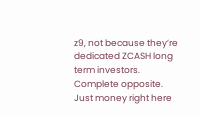z9, not because they’re dedicated ZCASH long term investors. Complete opposite. Just money right here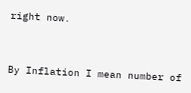right now.


By Inflation I mean number of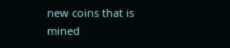new coins that is mined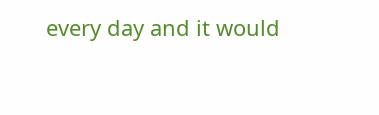every day and it would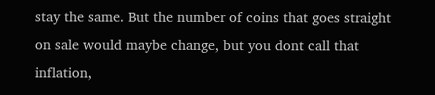stay the same. But the number of coins that goes straight on sale would maybe change, but you dont call that inflation,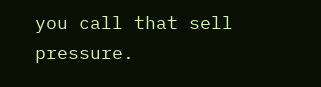you call that sell pressure.